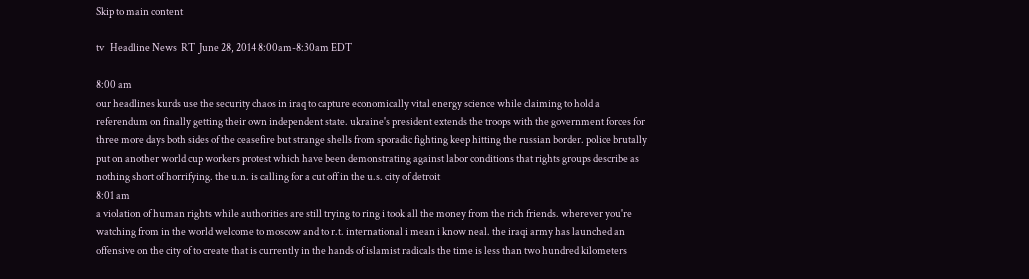Skip to main content

tv   Headline News  RT  June 28, 2014 8:00am-8:30am EDT

8:00 am
our headlines kurds use the security chaos in iraq to capture economically vital energy science while claiming to hold a referendum on finally getting their own independent state. ukraine's president extends the troops with the government forces for three more days both sides of the ceasefire but strange shells from sporadic fighting keep hitting the russian border. police brutally put on another world cup workers protest which have been demonstrating against labor conditions that rights groups describe as nothing short of horrifying. the u.n. is calling for a cut off in the u.s. city of detroit
8:01 am
a violation of human rights while authorities are still trying to ring i took all the money from the rich friends. wherever you're watching from in the world welcome to moscow and to r.t. international i mean i know neal. the iraqi army has launched an offensive on the city of to create that is currently in the hands of islamist radicals the time is less than two hundred kilometers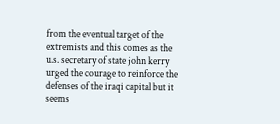from the eventual target of the extremists and this comes as the u.s. secretary of state john kerry urged the courage to reinforce the defenses of the iraqi capital but it seems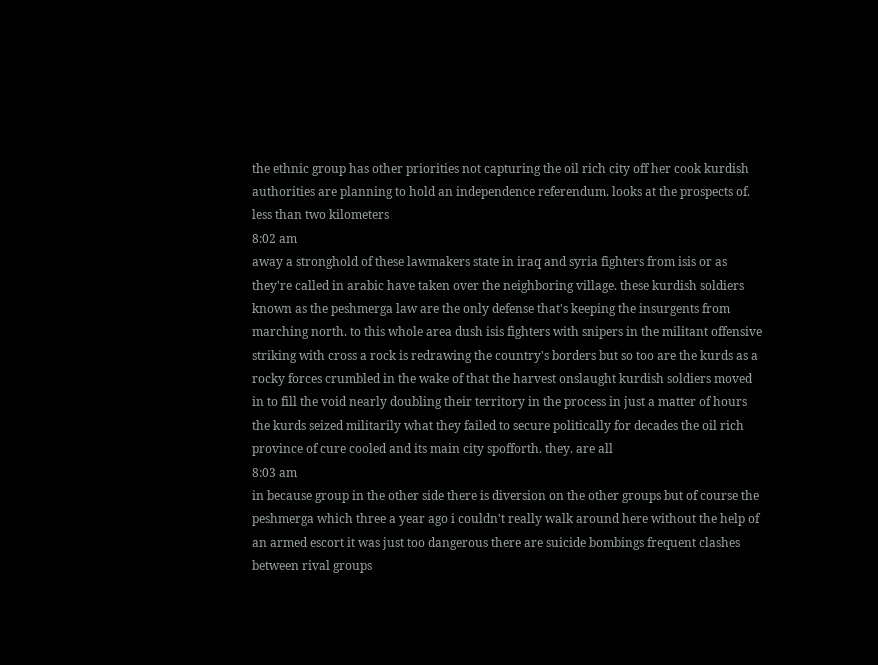the ethnic group has other priorities not capturing the oil rich city off her cook kurdish authorities are planning to hold an independence referendum. looks at the prospects of. less than two kilometers
8:02 am
away a stronghold of these lawmakers state in iraq and syria fighters from isis or as they're called in arabic have taken over the neighboring village. these kurdish soldiers known as the peshmerga law are the only defense that's keeping the insurgents from marching north. to this whole area dush isis fighters with snipers in the militant offensive striking with cross a rock is redrawing the country's borders but so too are the kurds as a rocky forces crumbled in the wake of that the harvest onslaught kurdish soldiers moved in to fill the void nearly doubling their territory in the process in just a matter of hours the kurds seized militarily what they failed to secure politically for decades the oil rich province of cure cooled and its main city spofforth. they. are all
8:03 am
in because group in the other side there is diversion on the other groups but of course the peshmerga which three a year ago i couldn't really walk around here without the help of an armed escort it was just too dangerous there are suicide bombings frequent clashes between rival groups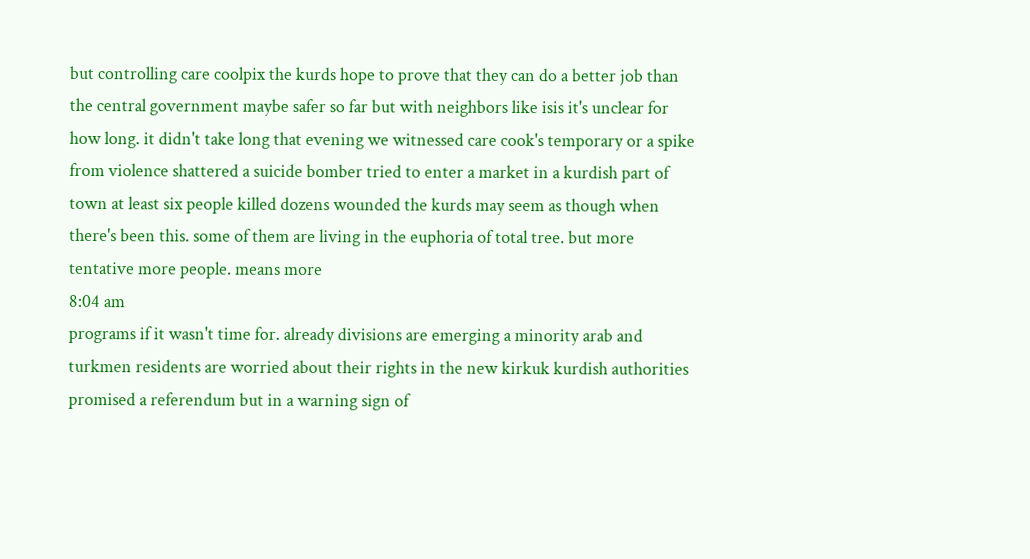but controlling care coolpix the kurds hope to prove that they can do a better job than the central government maybe safer so far but with neighbors like isis it's unclear for how long. it didn't take long that evening we witnessed care cook's temporary or a spike from violence shattered a suicide bomber tried to enter a market in a kurdish part of town at least six people killed dozens wounded the kurds may seem as though when there's been this. some of them are living in the euphoria of total tree. but more tentative more people. means more
8:04 am
programs if it wasn't time for. already divisions are emerging a minority arab and turkmen residents are worried about their rights in the new kirkuk kurdish authorities promised a referendum but in a warning sign of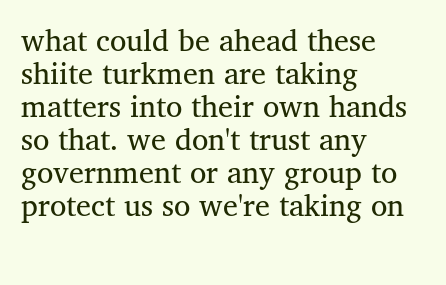what could be ahead these shiite turkmen are taking matters into their own hands so that. we don't trust any government or any group to protect us so we're taking on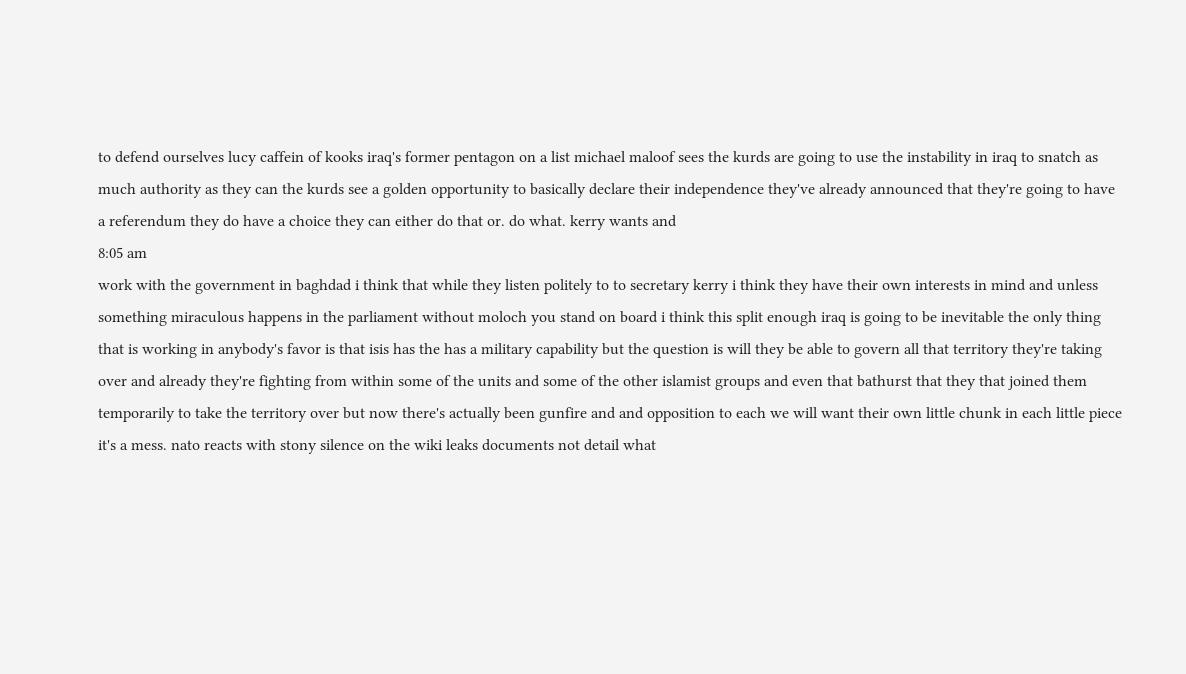to defend ourselves lucy caffein of kooks iraq's former pentagon on a list michael maloof sees the kurds are going to use the instability in iraq to snatch as much authority as they can the kurds see a golden opportunity to basically declare their independence they've already announced that they're going to have a referendum they do have a choice they can either do that or. do what. kerry wants and
8:05 am
work with the government in baghdad i think that while they listen politely to to secretary kerry i think they have their own interests in mind and unless something miraculous happens in the parliament without moloch you stand on board i think this split enough iraq is going to be inevitable the only thing that is working in anybody's favor is that isis has the has a military capability but the question is will they be able to govern all that territory they're taking over and already they're fighting from within some of the units and some of the other islamist groups and even that bathurst that they that joined them temporarily to take the territory over but now there's actually been gunfire and and opposition to each we will want their own little chunk in each little piece it's a mess. nato reacts with stony silence on the wiki leaks documents not detail what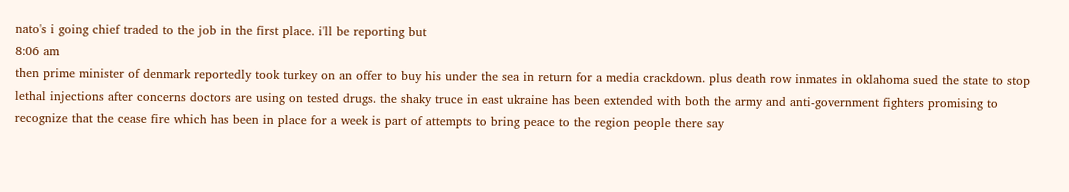nato's i going chief traded to the job in the first place. i'll be reporting but
8:06 am
then prime minister of denmark reportedly took turkey on an offer to buy his under the sea in return for a media crackdown. plus death row inmates in oklahoma sued the state to stop lethal injections after concerns doctors are using on tested drugs. the shaky truce in east ukraine has been extended with both the army and anti-government fighters promising to recognize that the cease fire which has been in place for a week is part of attempts to bring peace to the region people there say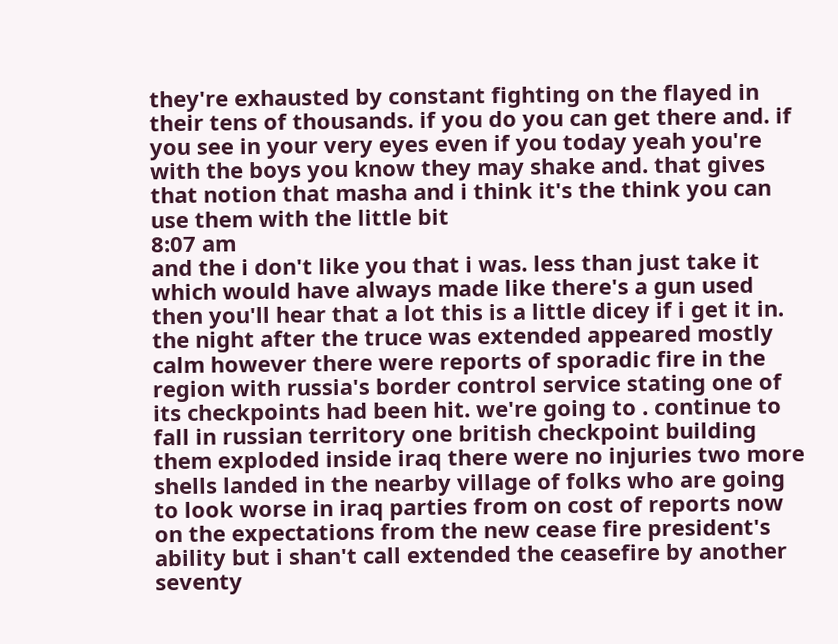they're exhausted by constant fighting on the flayed in their tens of thousands. if you do you can get there and. if you see in your very eyes even if you today yeah you're with the boys you know they may shake and. that gives that notion that masha and i think it's the think you can use them with the little bit
8:07 am
and the i don't like you that i was. less than just take it which would have always made like there's a gun used then you'll hear that a lot this is a little dicey if i get it in. the night after the truce was extended appeared mostly calm however there were reports of sporadic fire in the region with russia's border control service stating one of its checkpoints had been hit. we're going to . continue to fall in russian territory one british checkpoint building them exploded inside iraq there were no injuries two more shells landed in the nearby village of folks who are going to look worse in iraq parties from on cost of reports now on the expectations from the new cease fire president's ability but i shan't call extended the ceasefire by another seventy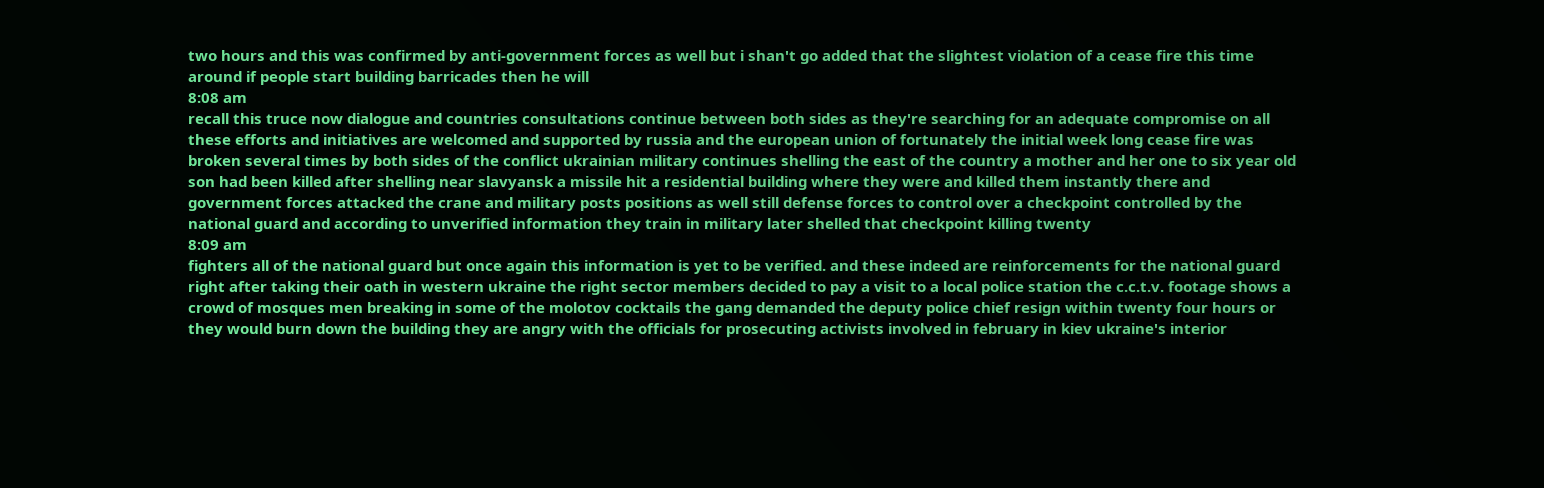two hours and this was confirmed by anti-government forces as well but i shan't go added that the slightest violation of a cease fire this time around if people start building barricades then he will
8:08 am
recall this truce now dialogue and countries consultations continue between both sides as they're searching for an adequate compromise on all these efforts and initiatives are welcomed and supported by russia and the european union of fortunately the initial week long cease fire was broken several times by both sides of the conflict ukrainian military continues shelling the east of the country a mother and her one to six year old son had been killed after shelling near slavyansk a missile hit a residential building where they were and killed them instantly there and government forces attacked the crane and military posts positions as well still defense forces to control over a checkpoint controlled by the national guard and according to unverified information they train in military later shelled that checkpoint killing twenty
8:09 am
fighters all of the national guard but once again this information is yet to be verified. and these indeed are reinforcements for the national guard right after taking their oath in western ukraine the right sector members decided to pay a visit to a local police station the c.c.t.v. footage shows a crowd of mosques men breaking in some of the molotov cocktails the gang demanded the deputy police chief resign within twenty four hours or they would burn down the building they are angry with the officials for prosecuting activists involved in february in kiev ukraine's interior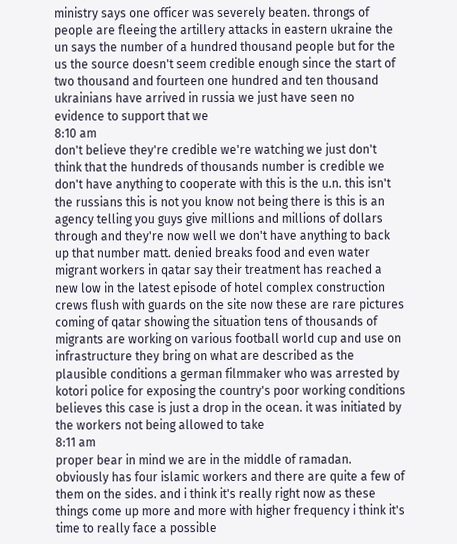ministry says one officer was severely beaten. throngs of people are fleeing the artillery attacks in eastern ukraine the un says the number of a hundred thousand people but for the us the source doesn't seem credible enough since the start of two thousand and fourteen one hundred and ten thousand ukrainians have arrived in russia we just have seen no evidence to support that we
8:10 am
don't believe they're credible we're watching we just don't think that the hundreds of thousands number is credible we don't have anything to cooperate with this is the u.n. this isn't the russians this is not you know not being there is this is an agency telling you guys give millions and millions of dollars through and they're now well we don't have anything to back up that number matt. denied breaks food and even water migrant workers in qatar say their treatment has reached a new low in the latest episode of hotel complex construction crews flush with guards on the site now these are rare pictures coming of qatar showing the situation tens of thousands of migrants are working on various football world cup and use on infrastructure they bring on what are described as the plausible conditions a german filmmaker who was arrested by kotori police for exposing the country's poor working conditions believes this case is just a drop in the ocean. it was initiated by the workers not being allowed to take
8:11 am
proper bear in mind we are in the middle of ramadan. obviously has four islamic workers and there are quite a few of them on the sides. and i think it's really right now as these things come up more and more with higher frequency i think it's time to really face a possible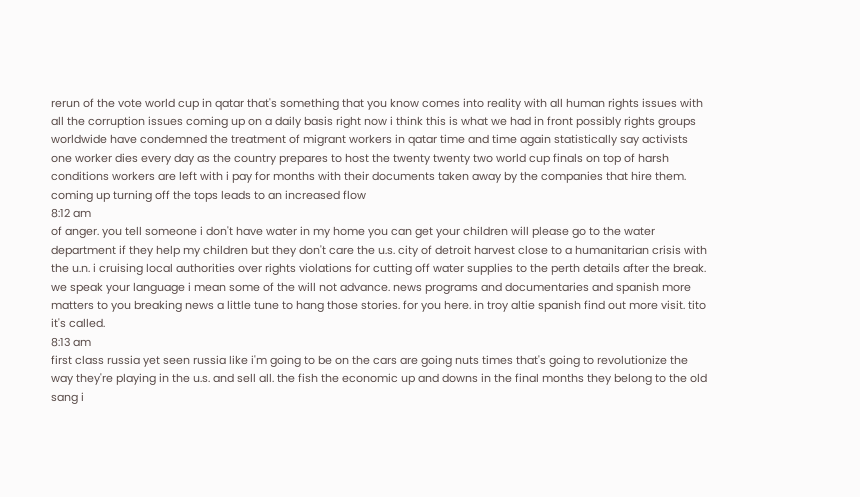rerun of the vote world cup in qatar that's something that you know comes into reality with all human rights issues with all the corruption issues coming up on a daily basis right now i think this is what we had in front possibly rights groups worldwide have condemned the treatment of migrant workers in qatar time and time again statistically say activists one worker dies every day as the country prepares to host the twenty twenty two world cup finals on top of harsh conditions workers are left with i pay for months with their documents taken away by the companies that hire them. coming up turning off the tops leads to an increased flow
8:12 am
of anger. you tell someone i don't have water in my home you can get your children will please go to the water department if they help my children but they don't care the u.s. city of detroit harvest close to a humanitarian crisis with the u.n. i cruising local authorities over rights violations for cutting off water supplies to the perth details after the break. we speak your language i mean some of the will not advance. news programs and documentaries and spanish more matters to you breaking news a little tune to hang those stories. for you here. in troy altie spanish find out more visit. tito it's called.
8:13 am
first class russia yet seen russia like i'm going to be on the cars are going nuts times that's going to revolutionize the way they're playing in the u.s. and sell all. the fish the economic up and downs in the final months they belong to the old sang i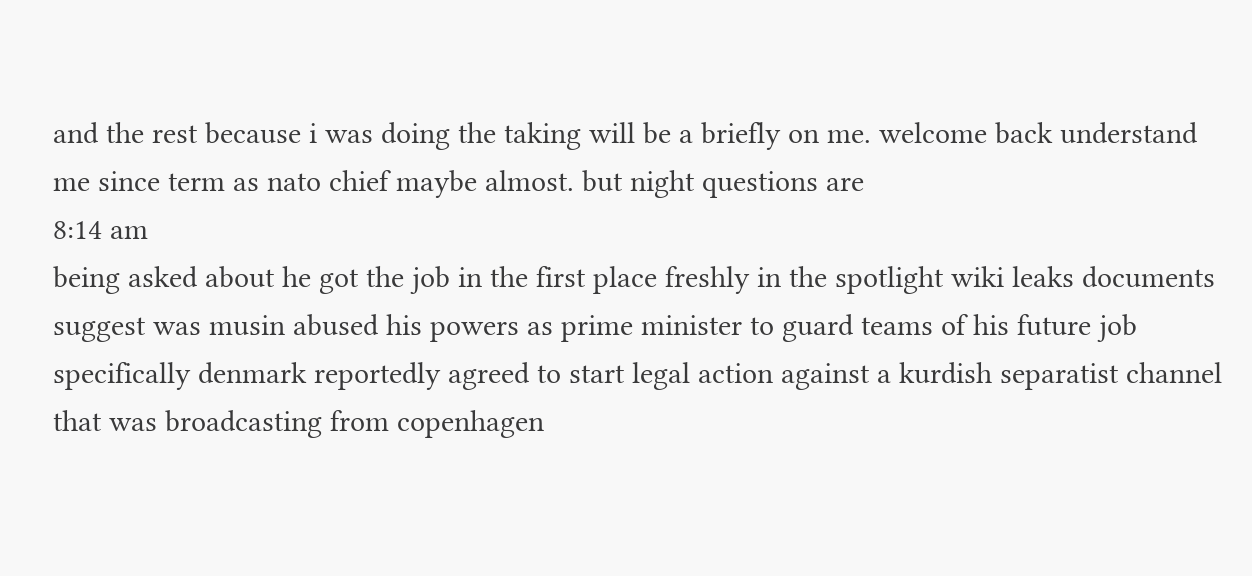and the rest because i was doing the taking will be a briefly on me. welcome back understand me since term as nato chief maybe almost. but night questions are
8:14 am
being asked about he got the job in the first place freshly in the spotlight wiki leaks documents suggest was musin abused his powers as prime minister to guard teams of his future job specifically denmark reportedly agreed to start legal action against a kurdish separatist channel that was broadcasting from copenhagen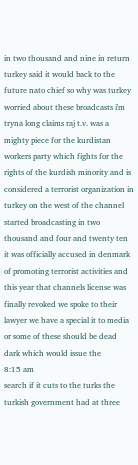in two thousand and nine in return turkey said it would back to the future nato chief so why was turkey worried about these broadcasts i'm tryna long claims raj t.v. was a mighty piece for the kurdistan workers party which fights for the rights of the kurdish minority and is considered a terrorist organization in turkey on the west of the channel started broadcasting in two thousand and four and twenty ten it was officially accused in denmark of promoting terrorist activities and this year that channels license was finally revoked we spoke to their lawyer we have a special it to media or some of these should be dead dark which would issue the
8:15 am
search if it cuts to the turks the turkish government had at three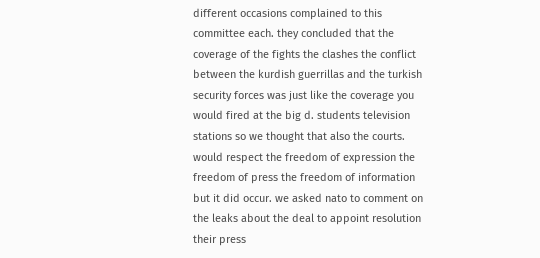different occasions complained to this committee each. they concluded that the coverage of the fights the clashes the conflict between the kurdish guerrillas and the turkish security forces was just like the coverage you would fired at the big d. students television stations so we thought that also the courts. would respect the freedom of expression the freedom of press the freedom of information but it did occur. we asked nato to comment on the leaks about the deal to appoint resolution their press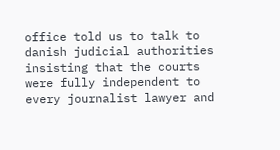office told us to talk to danish judicial authorities insisting that the courts were fully independent to every journalist lawyer and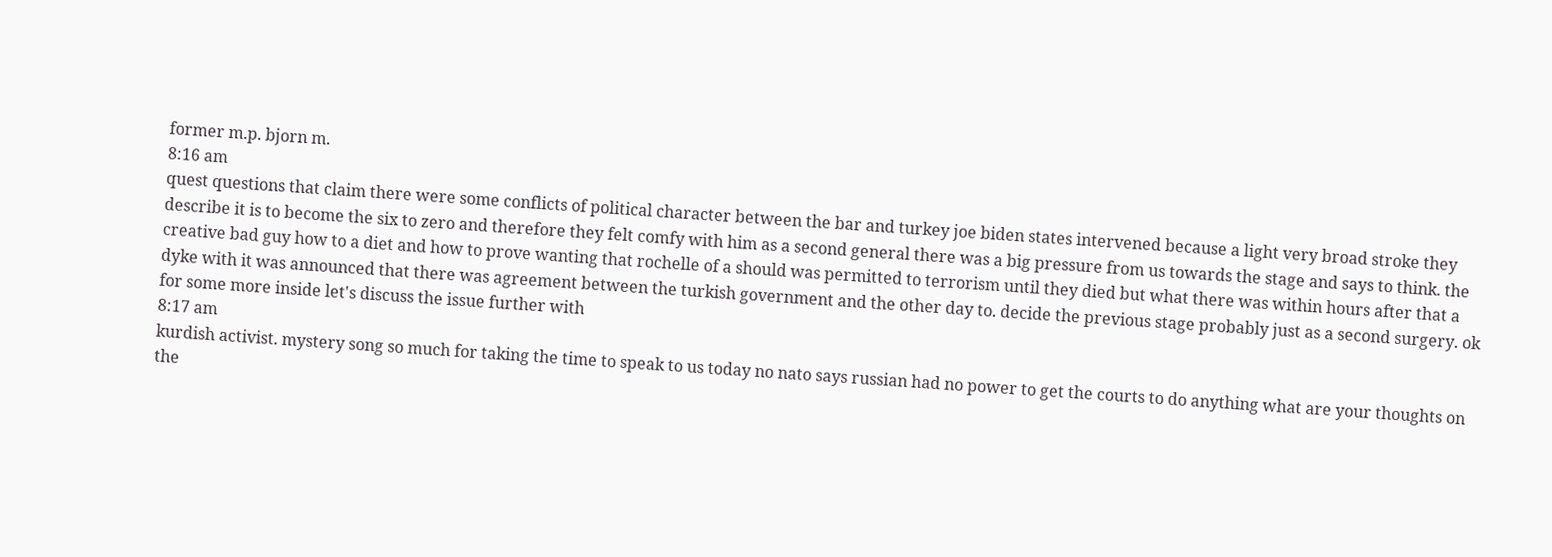former m.p. bjorn m.
8:16 am
quest questions that claim there were some conflicts of political character between the bar and turkey joe biden states intervened because a light very broad stroke they describe it is to become the six to zero and therefore they felt comfy with him as a second general there was a big pressure from us towards the stage and says to think. the creative bad guy how to a diet and how to prove wanting that rochelle of a should was permitted to terrorism until they died but what there was within hours after that a dyke with it was announced that there was agreement between the turkish government and the other day to. decide the previous stage probably just as a second surgery. ok for some more inside let's discuss the issue further with
8:17 am
kurdish activist. mystery song so much for taking the time to speak to us today no nato says russian had no power to get the courts to do anything what are your thoughts on the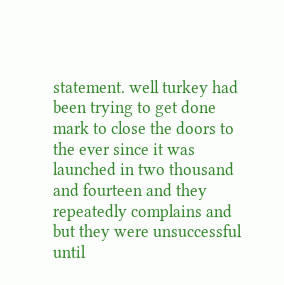statement. well turkey had been trying to get done mark to close the doors to the ever since it was launched in two thousand and fourteen and they repeatedly complains and but they were unsuccessful until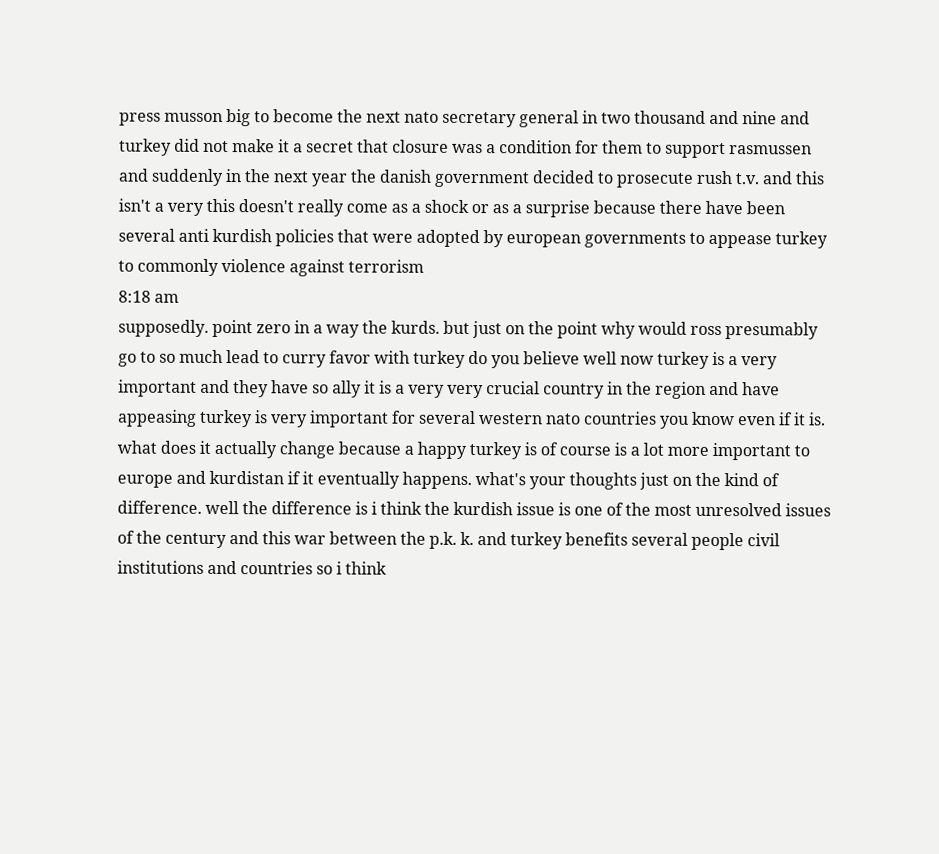press musson big to become the next nato secretary general in two thousand and nine and turkey did not make it a secret that closure was a condition for them to support rasmussen and suddenly in the next year the danish government decided to prosecute rush t.v. and this isn't a very this doesn't really come as a shock or as a surprise because there have been several anti kurdish policies that were adopted by european governments to appease turkey to commonly violence against terrorism
8:18 am
supposedly. point zero in a way the kurds. but just on the point why would ross presumably go to so much lead to curry favor with turkey do you believe well now turkey is a very important and they have so ally it is a very very crucial country in the region and have appeasing turkey is very important for several western nato countries you know even if it is. what does it actually change because a happy turkey is of course is a lot more important to europe and kurdistan if it eventually happens. what's your thoughts just on the kind of difference. well the difference is i think the kurdish issue is one of the most unresolved issues of the century and this war between the p.k. k. and turkey benefits several people civil institutions and countries so i think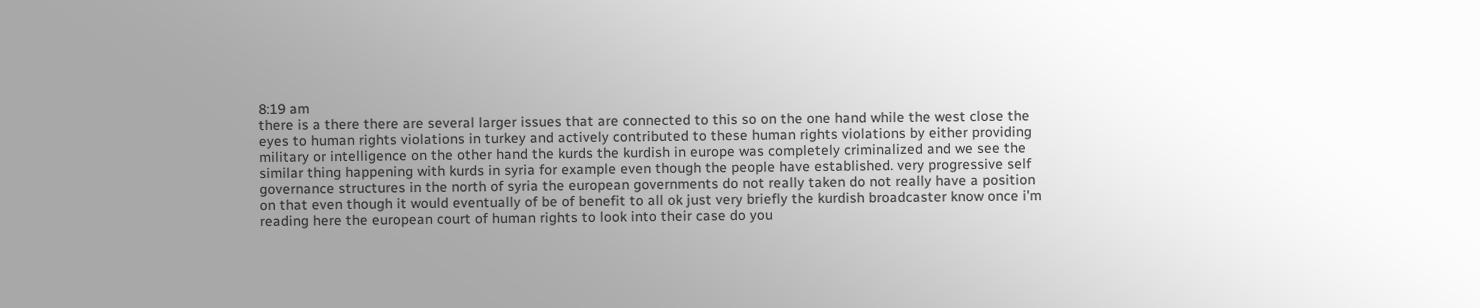8:19 am
there is a there there are several larger issues that are connected to this so on the one hand while the west close the eyes to human rights violations in turkey and actively contributed to these human rights violations by either providing military or intelligence on the other hand the kurds the kurdish in europe was completely criminalized and we see the similar thing happening with kurds in syria for example even though the people have established. very progressive self governance structures in the north of syria the european governments do not really taken do not really have a position on that even though it would eventually of be of benefit to all ok just very briefly the kurdish broadcaster know once i'm reading here the european court of human rights to look into their case do you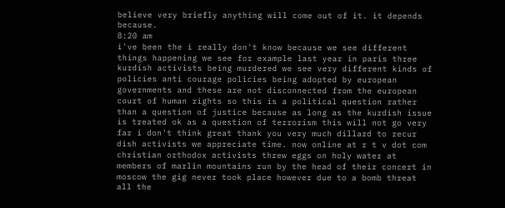believe very briefly anything will come out of it. it depends because.
8:20 am
i've been the i really don't know because we see different things happening we see for example last year in paris three kurdish activists being murdered we see very different kinds of policies anti courage policies being adopted by european governments and these are not disconnected from the european court of human rights so this is a political question rather than a question of justice because as long as the kurdish issue is treated ok as a question of terrorism this will not go very far i don't think great thank you very much dillard to recur dish activists we appreciate time. now online at r t v dot com christian orthodox activists threw eggs on holy water at members of marlin mountains run by the head of their concert in moscow the gig never took place however due to a bomb threat all the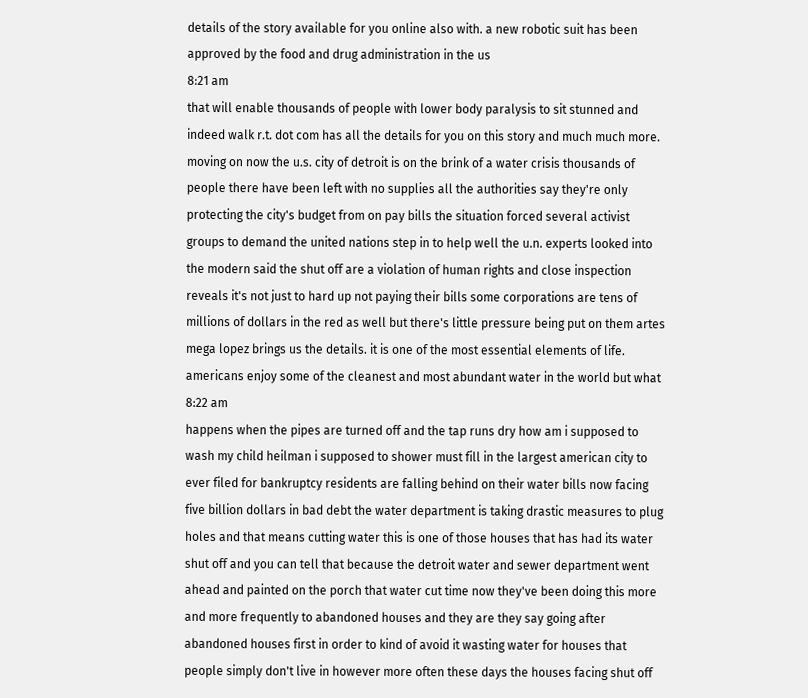details of the story available for you online also with. a new robotic suit has been approved by the food and drug administration in the us
8:21 am
that will enable thousands of people with lower body paralysis to sit stunned and indeed walk r.t. dot com has all the details for you on this story and much much more. moving on now the u.s. city of detroit is on the brink of a water crisis thousands of people there have been left with no supplies all the authorities say they're only protecting the city's budget from on pay bills the situation forced several activist groups to demand the united nations step in to help well the u.n. experts looked into the modern said the shut off are a violation of human rights and close inspection reveals it's not just to hard up not paying their bills some corporations are tens of millions of dollars in the red as well but there's little pressure being put on them artes mega lopez brings us the details. it is one of the most essential elements of life. americans enjoy some of the cleanest and most abundant water in the world but what
8:22 am
happens when the pipes are turned off and the tap runs dry how am i supposed to wash my child heilman i supposed to shower must fill in the largest american city to ever filed for bankruptcy residents are falling behind on their water bills now facing five billion dollars in bad debt the water department is taking drastic measures to plug holes and that means cutting water this is one of those houses that has had its water shut off and you can tell that because the detroit water and sewer department went ahead and painted on the porch that water cut time now they've been doing this more and more frequently to abandoned houses and they are they say going after abandoned houses first in order to kind of avoid it wasting water for houses that people simply don't live in however more often these days the houses facing shut off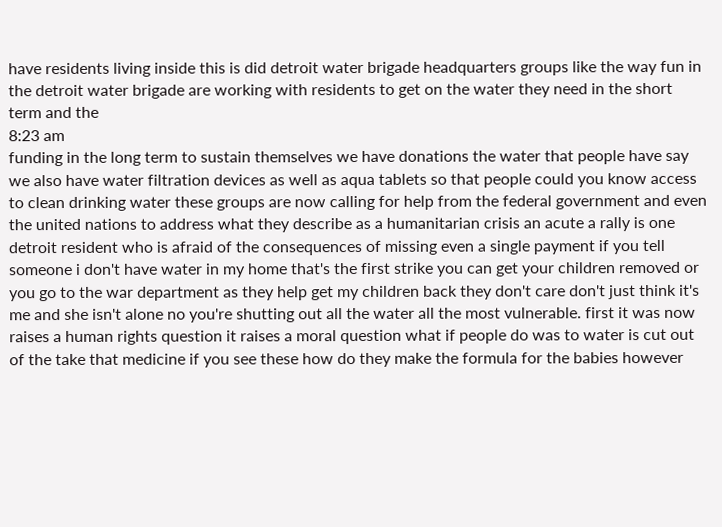have residents living inside this is did detroit water brigade headquarters groups like the way fun in the detroit water brigade are working with residents to get on the water they need in the short term and the
8:23 am
funding in the long term to sustain themselves we have donations the water that people have say we also have water filtration devices as well as aqua tablets so that people could you know access to clean drinking water these groups are now calling for help from the federal government and even the united nations to address what they describe as a humanitarian crisis an acute a rally is one detroit resident who is afraid of the consequences of missing even a single payment if you tell someone i don't have water in my home that's the first strike you can get your children removed or you go to the war department as they help get my children back they don't care don't just think it's me and she isn't alone no you're shutting out all the water all the most vulnerable. first it was now raises a human rights question it raises a moral question what if people do was to water is cut out of the take that medicine if you see these how do they make the formula for the babies however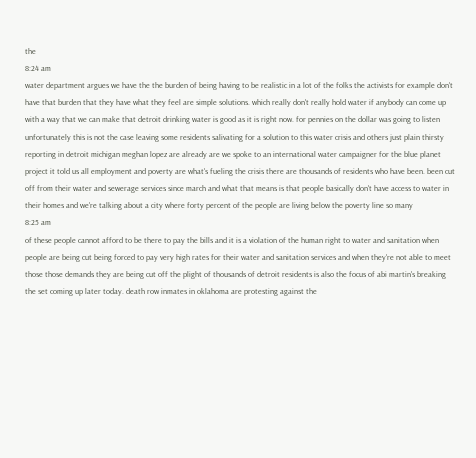the
8:24 am
water department argues we have the the burden of being having to be realistic in a lot of the folks the activists for example don't have that burden that they have what they feel are simple solutions. which really don't really hold water if anybody can come up with a way that we can make that detroit drinking water is good as it is right now. for pennies on the dollar was going to listen unfortunately this is not the case leaving some residents salivating for a solution to this water crisis and others just plain thirsty reporting in detroit michigan meghan lopez are already are we spoke to an international water campaigner for the blue planet project it told us all employment and poverty are what's fueling the crisis there are thousands of residents who have been. been cut off from their water and sewerage services since march and what that means is that people basically don't have access to water in their homes and we're talking about a city where forty percent of the people are living below the poverty line so many
8:25 am
of these people cannot afford to be there to pay the bills and it is a violation of the human right to water and sanitation when people are being cut being forced to pay very high rates for their water and sanitation services and when they're not able to meet those those demands they are being cut off the plight of thousands of detroit residents is also the focus of abi martin's breaking the set coming up later today. death row inmates in oklahoma are protesting against the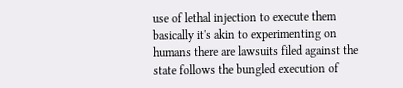use of lethal injection to execute them basically it's akin to experimenting on humans there are lawsuits filed against the state follows the bungled execution of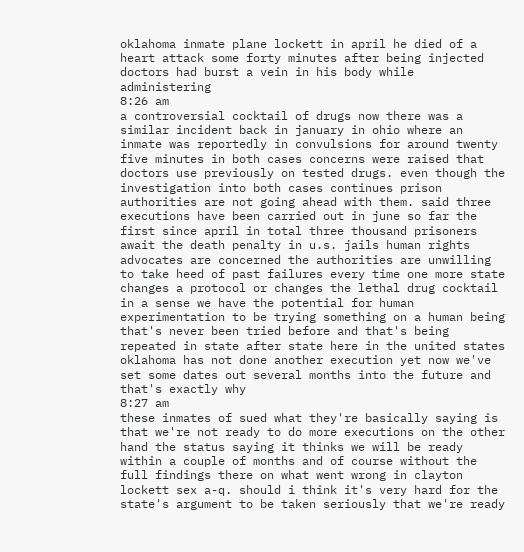oklahoma inmate plane lockett in april he died of a heart attack some forty minutes after being injected doctors had burst a vein in his body while administering
8:26 am
a controversial cocktail of drugs now there was a similar incident back in january in ohio where an inmate was reportedly in convulsions for around twenty five minutes in both cases concerns were raised that doctors use previously on tested drugs. even though the investigation into both cases continues prison authorities are not going ahead with them. said three executions have been carried out in june so far the first since april in total three thousand prisoners await the death penalty in u.s. jails human rights advocates are concerned the authorities are unwilling to take heed of past failures every time one more state changes a protocol or changes the lethal drug cocktail in a sense we have the potential for human experimentation to be trying something on a human being that's never been tried before and that's being repeated in state after state here in the united states oklahoma has not done another execution yet now we've set some dates out several months into the future and that's exactly why
8:27 am
these inmates of sued what they're basically saying is that we're not ready to do more executions on the other hand the status saying it thinks we will be ready within a couple of months and of course without the full findings there on what went wrong in clayton lockett sex a-q. should i think it's very hard for the state's argument to be taken seriously that we're ready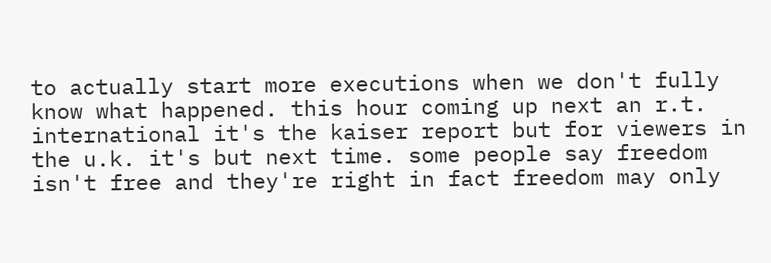to actually start more executions when we don't fully know what happened. this hour coming up next an r.t. international it's the kaiser report but for viewers in the u.k. it's but next time. some people say freedom isn't free and they're right in fact freedom may only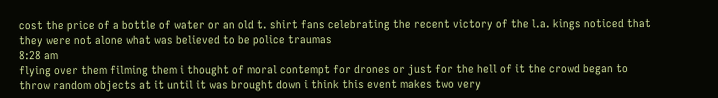cost the price of a bottle of water or an old t. shirt fans celebrating the recent victory of the l.a. kings noticed that they were not alone what was believed to be police traumas
8:28 am
flying over them filming them i thought of moral contempt for drones or just for the hell of it the crowd began to throw random objects at it until it was brought down i think this event makes two very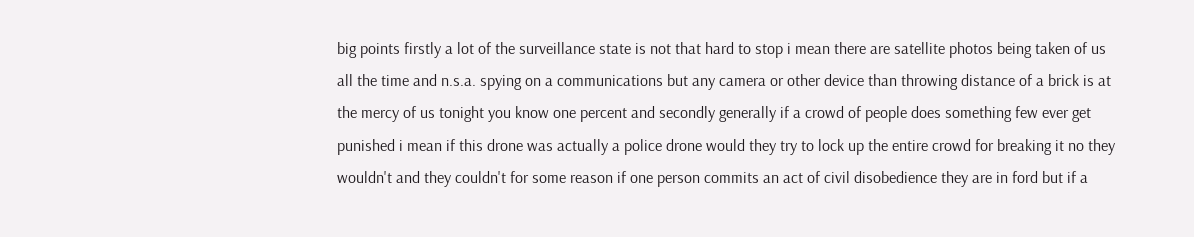big points firstly a lot of the surveillance state is not that hard to stop i mean there are satellite photos being taken of us all the time and n.s.a. spying on a communications but any camera or other device than throwing distance of a brick is at the mercy of us tonight you know one percent and secondly generally if a crowd of people does something few ever get punished i mean if this drone was actually a police drone would they try to lock up the entire crowd for breaking it no they wouldn't and they couldn't for some reason if one person commits an act of civil disobedience they are in ford but if a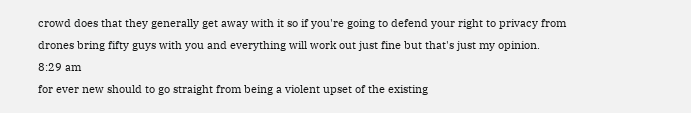crowd does that they generally get away with it so if you're going to defend your right to privacy from drones bring fifty guys with you and everything will work out just fine but that's just my opinion.
8:29 am
for ever new should to go straight from being a violent upset of the existing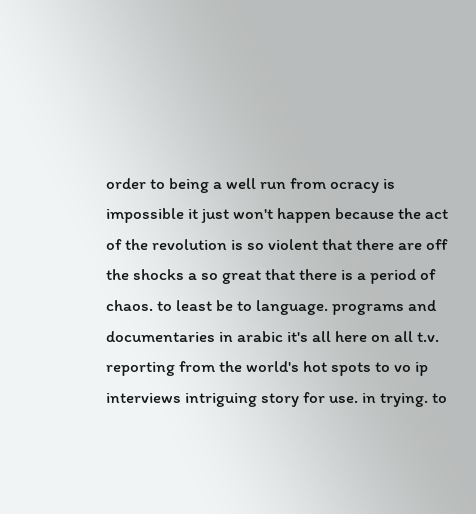order to being a well run from ocracy is impossible it just won't happen because the act of the revolution is so violent that there are off the shocks a so great that there is a period of chaos. to least be to language. programs and documentaries in arabic it's all here on all t.v. reporting from the world's hot spots to vo ip interviews intriguing story for use. in trying. to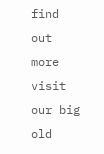find out more visit our big old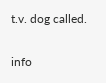t.v. dog called.


info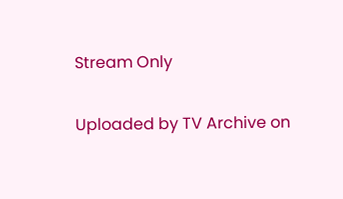Stream Only

Uploaded by TV Archive on